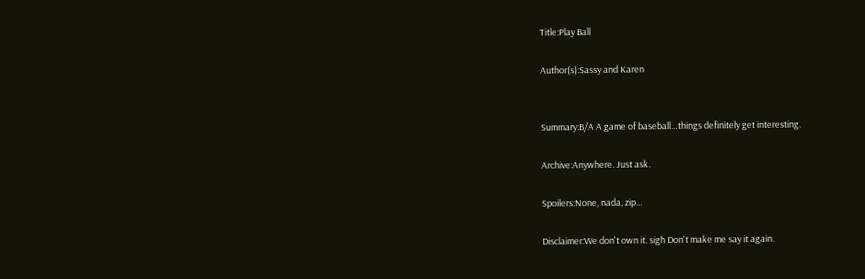Title:Play Ball

Author(s):Sassy and Karen


Summary:B/A A game of baseball…things definitely get interesting.

Archive:Anywhere. Just ask.

Spoilers:None, nada, zip…

Disclaimer:We don't own it. sigh Don't make me say it again.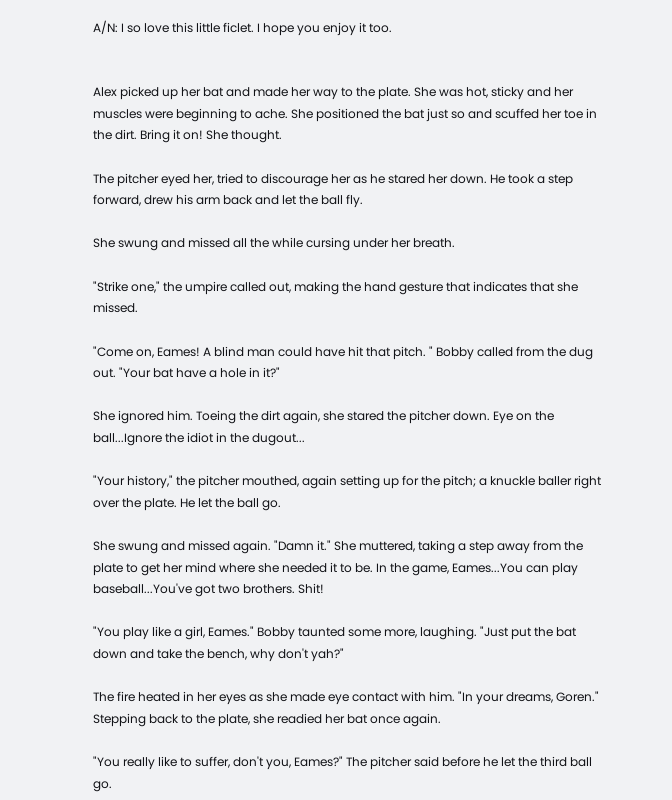A/N: I so love this little ficlet. I hope you enjoy it too.


Alex picked up her bat and made her way to the plate. She was hot, sticky and her muscles were beginning to ache. She positioned the bat just so and scuffed her toe in the dirt. Bring it on! She thought.

The pitcher eyed her, tried to discourage her as he stared her down. He took a step forward, drew his arm back and let the ball fly.

She swung and missed all the while cursing under her breath.

"Strike one," the umpire called out, making the hand gesture that indicates that she missed.

"Come on, Eames! A blind man could have hit that pitch. " Bobby called from the dug out. "Your bat have a hole in it?"

She ignored him. Toeing the dirt again, she stared the pitcher down. Eye on the ball...Ignore the idiot in the dugout...

"Your history," the pitcher mouthed, again setting up for the pitch; a knuckle baller right over the plate. He let the ball go.

She swung and missed again. "Damn it." She muttered, taking a step away from the plate to get her mind where she needed it to be. In the game, Eames...You can play baseball...You've got two brothers. Shit!

"You play like a girl, Eames." Bobby taunted some more, laughing. "Just put the bat down and take the bench, why don't yah?"

The fire heated in her eyes as she made eye contact with him. "In your dreams, Goren." Stepping back to the plate, she readied her bat once again.

"You really like to suffer, don't you, Eames?" The pitcher said before he let the third ball go.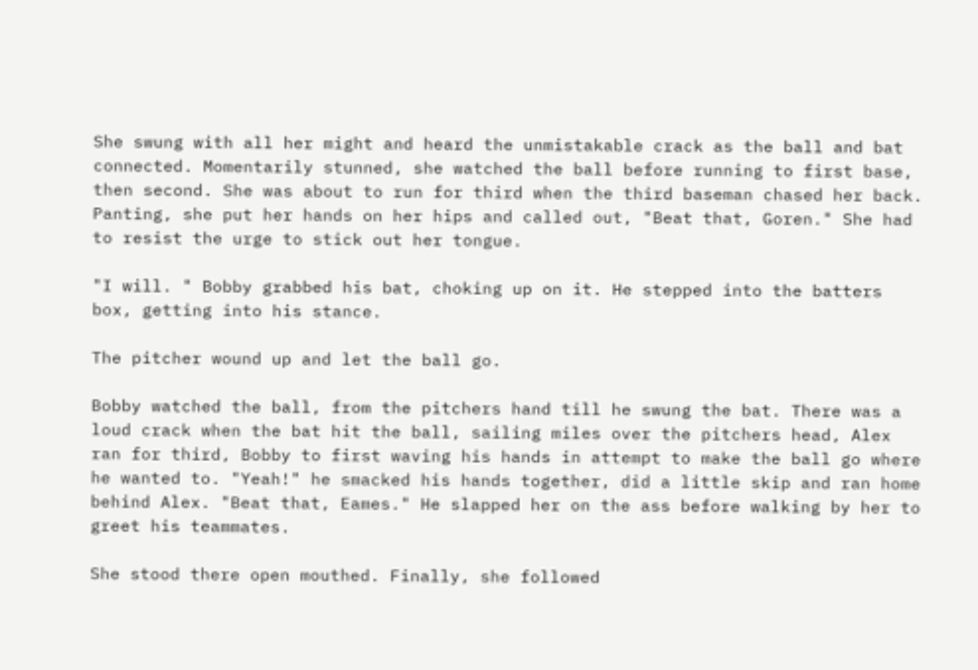She swung with all her might and heard the unmistakable crack as the ball and bat connected. Momentarily stunned, she watched the ball before running to first base, then second. She was about to run for third when the third baseman chased her back. Panting, she put her hands on her hips and called out, "Beat that, Goren." She had to resist the urge to stick out her tongue.

"I will. " Bobby grabbed his bat, choking up on it. He stepped into the batters box, getting into his stance.

The pitcher wound up and let the ball go.

Bobby watched the ball, from the pitchers hand till he swung the bat. There was a loud crack when the bat hit the ball, sailing miles over the pitchers head, Alex ran for third, Bobby to first waving his hands in attempt to make the ball go where he wanted to. "Yeah!" he smacked his hands together, did a little skip and ran home behind Alex. "Beat that, Eames." He slapped her on the ass before walking by her to greet his teammates.

She stood there open mouthed. Finally, she followed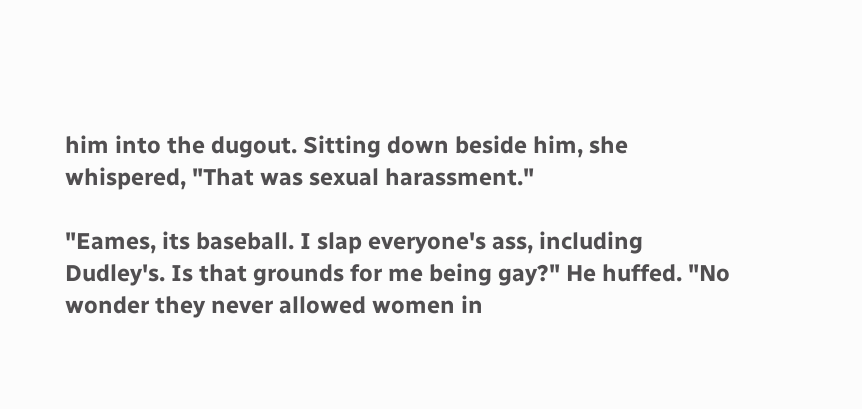him into the dugout. Sitting down beside him, she whispered, "That was sexual harassment."

"Eames, its baseball. I slap everyone's ass, including Dudley's. Is that grounds for me being gay?" He huffed. "No wonder they never allowed women in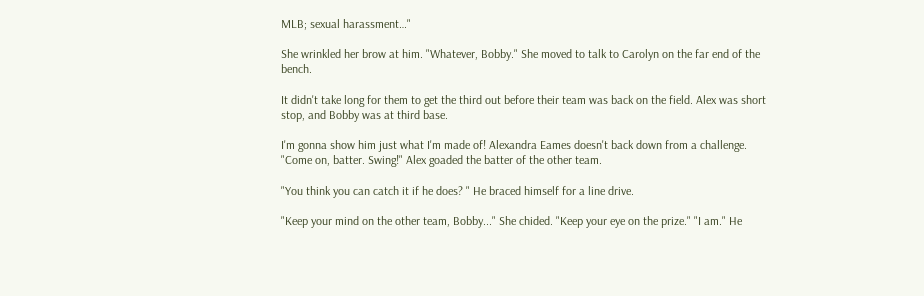MLB; sexual harassment…"

She wrinkled her brow at him. "Whatever, Bobby." She moved to talk to Carolyn on the far end of the bench.

It didn't take long for them to get the third out before their team was back on the field. Alex was short stop, and Bobby was at third base.

I'm gonna show him just what I'm made of! Alexandra Eames doesn't back down from a challenge. "Come on, batter. Swing!" Alex goaded the batter of the other team.

"You think you can catch it if he does? " He braced himself for a line drive.

"Keep your mind on the other team, Bobby..." She chided. "Keep your eye on the prize." "I am." He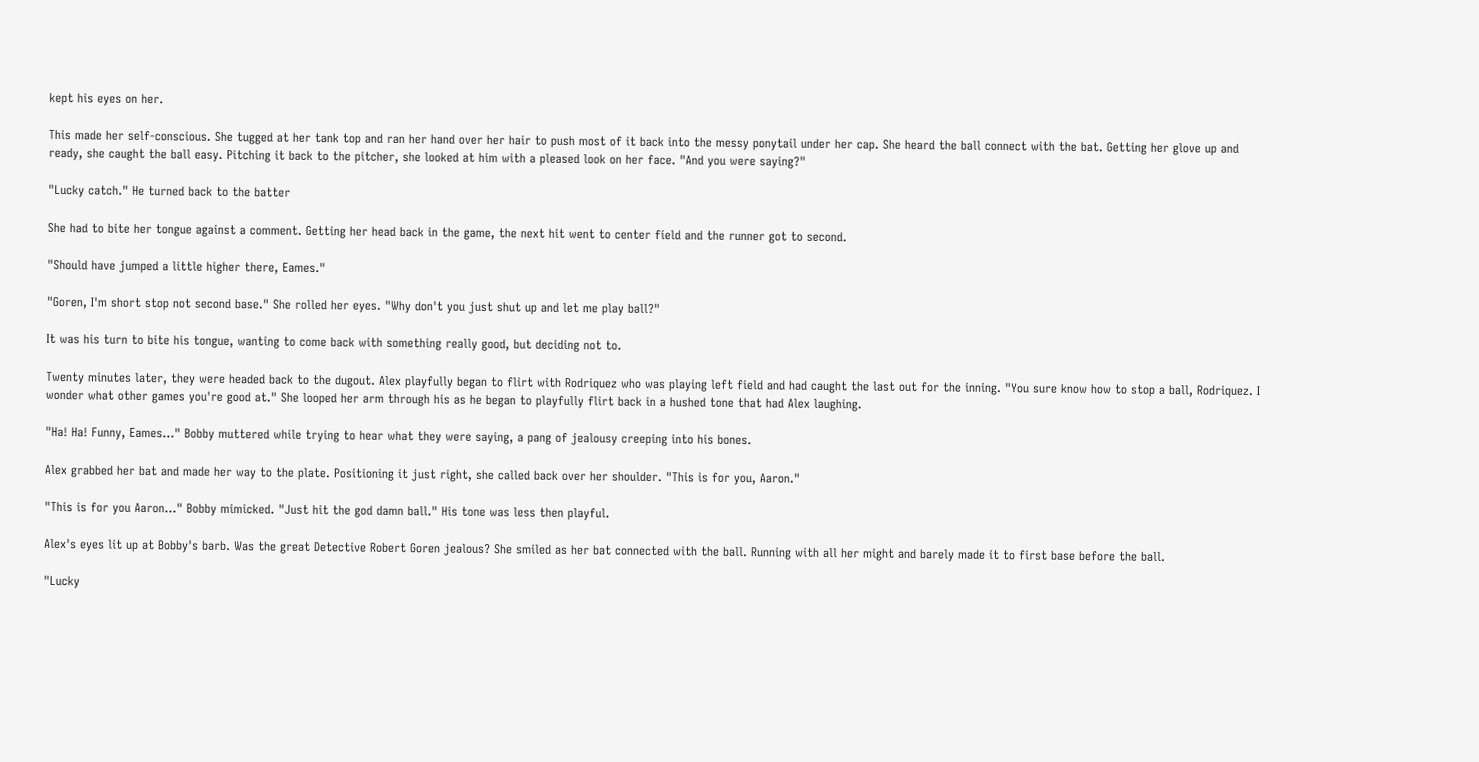kept his eyes on her.

This made her self-conscious. She tugged at her tank top and ran her hand over her hair to push most of it back into the messy ponytail under her cap. She heard the ball connect with the bat. Getting her glove up and ready, she caught the ball easy. Pitching it back to the pitcher, she looked at him with a pleased look on her face. "And you were saying?"

"Lucky catch." He turned back to the batter

She had to bite her tongue against a comment. Getting her head back in the game, the next hit went to center field and the runner got to second.

"Should have jumped a little higher there, Eames."

"Goren, I'm short stop not second base." She rolled her eyes. "Why don't you just shut up and let me play ball?"

It was his turn to bite his tongue, wanting to come back with something really good, but deciding not to.

Twenty minutes later, they were headed back to the dugout. Alex playfully began to flirt with Rodriquez who was playing left field and had caught the last out for the inning. "You sure know how to stop a ball, Rodriquez. I wonder what other games you're good at." She looped her arm through his as he began to playfully flirt back in a hushed tone that had Alex laughing.

"Ha! Ha! Funny, Eames..." Bobby muttered while trying to hear what they were saying, a pang of jealousy creeping into his bones.

Alex grabbed her bat and made her way to the plate. Positioning it just right, she called back over her shoulder. "This is for you, Aaron."

"This is for you Aaron…" Bobby mimicked. "Just hit the god damn ball." His tone was less then playful.

Alex's eyes lit up at Bobby's barb. Was the great Detective Robert Goren jealous? She smiled as her bat connected with the ball. Running with all her might and barely made it to first base before the ball.

"Lucky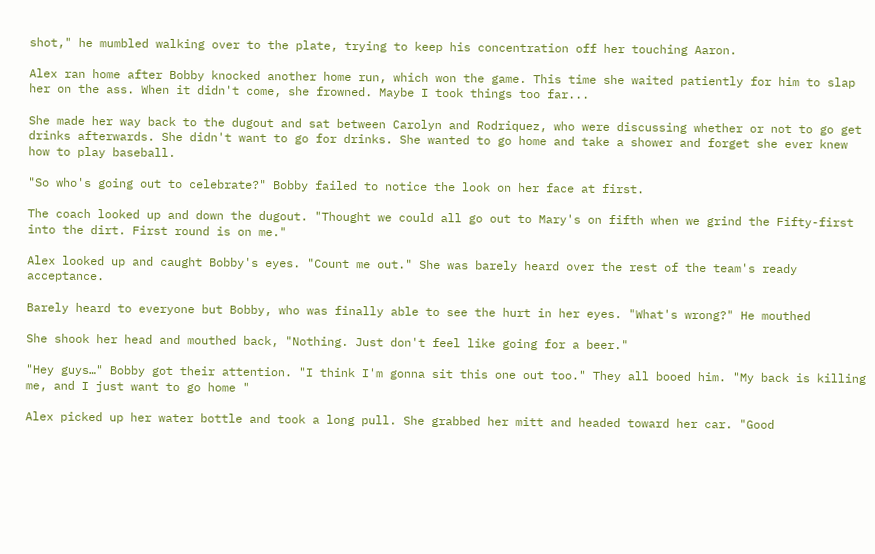shot," he mumbled walking over to the plate, trying to keep his concentration off her touching Aaron.

Alex ran home after Bobby knocked another home run, which won the game. This time she waited patiently for him to slap her on the ass. When it didn't come, she frowned. Maybe I took things too far...

She made her way back to the dugout and sat between Carolyn and Rodriquez, who were discussing whether or not to go get drinks afterwards. She didn't want to go for drinks. She wanted to go home and take a shower and forget she ever knew how to play baseball.

"So who's going out to celebrate?" Bobby failed to notice the look on her face at first.

The coach looked up and down the dugout. "Thought we could all go out to Mary's on fifth when we grind the Fifty-first into the dirt. First round is on me."

Alex looked up and caught Bobby's eyes. "Count me out." She was barely heard over the rest of the team's ready acceptance.

Barely heard to everyone but Bobby, who was finally able to see the hurt in her eyes. "What's wrong?" He mouthed

She shook her head and mouthed back, "Nothing. Just don't feel like going for a beer."

"Hey guys…" Bobby got their attention. "I think I'm gonna sit this one out too." They all booed him. "My back is killing me, and I just want to go home "

Alex picked up her water bottle and took a long pull. She grabbed her mitt and headed toward her car. "Good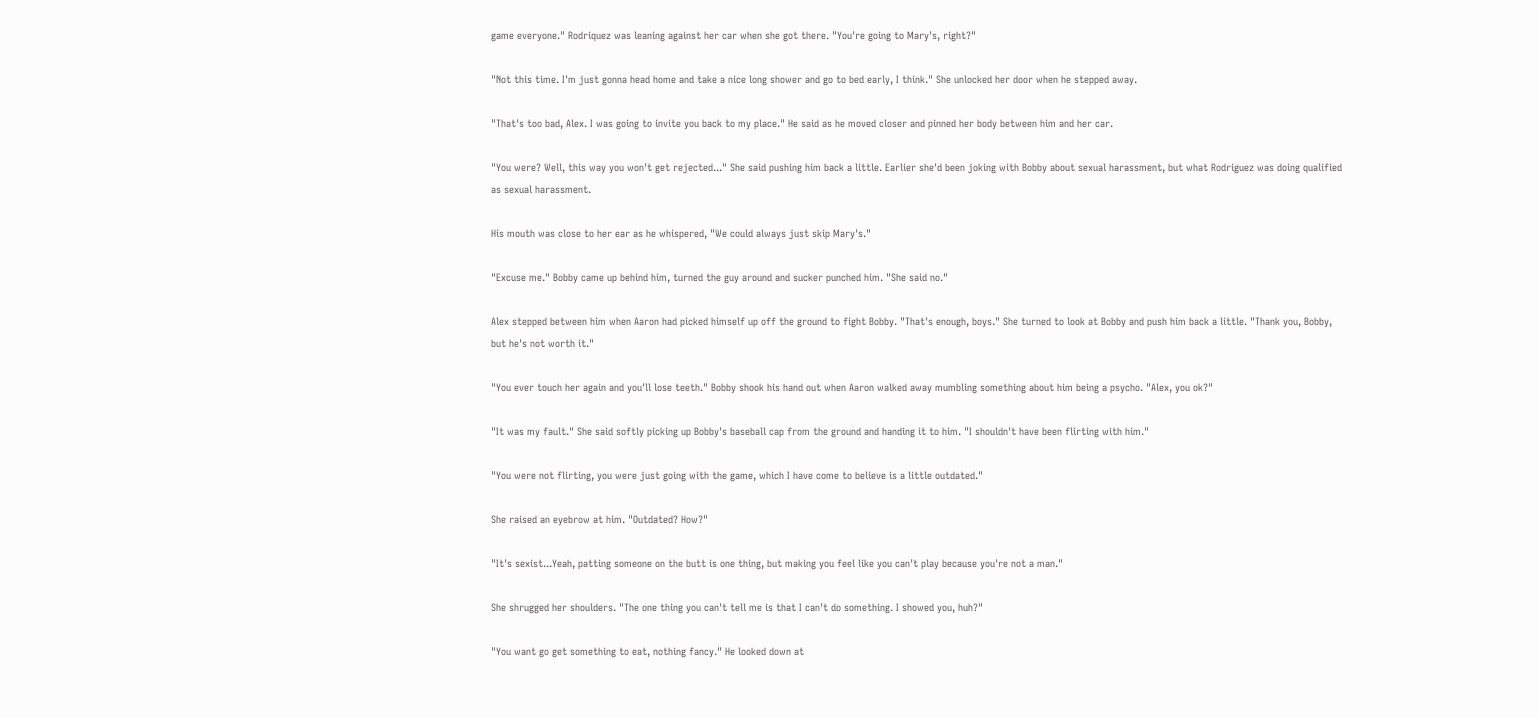game everyone." Rodriquez was leaning against her car when she got there. "You're going to Mary's, right?"

"Not this time. I'm just gonna head home and take a nice long shower and go to bed early, I think." She unlocked her door when he stepped away.

"That's too bad, Alex. I was going to invite you back to my place." He said as he moved closer and pinned her body between him and her car.

"You were? Well, this way you won't get rejected..." She said pushing him back a little. Earlier she'd been joking with Bobby about sexual harassment, but what Rodriguez was doing qualified as sexual harassment.

His mouth was close to her ear as he whispered, "We could always just skip Mary's."

"Excuse me." Bobby came up behind him, turned the guy around and sucker punched him. "She said no."

Alex stepped between him when Aaron had picked himself up off the ground to fight Bobby. "That's enough, boys." She turned to look at Bobby and push him back a little. "Thank you, Bobby, but he's not worth it."

"You ever touch her again and you'll lose teeth." Bobby shook his hand out when Aaron walked away mumbling something about him being a psycho. "Alex, you ok?"

"It was my fault." She said softly picking up Bobby's baseball cap from the ground and handing it to him. "I shouldn't have been flirting with him."

"You were not flirting, you were just going with the game, which I have come to believe is a little outdated."

She raised an eyebrow at him. "Outdated? How?"

"It's sexist...Yeah, patting someone on the butt is one thing, but making you feel like you can't play because you're not a man."

She shrugged her shoulders. "The one thing you can't tell me is that I can't do something. I showed you, huh?"

"You want go get something to eat, nothing fancy." He looked down at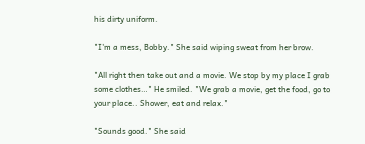his dirty uniform.

"I'm a mess, Bobby." She said wiping sweat from her brow.

"All right then take out and a movie. We stop by my place I grab some clothes…" He smiled. "We grab a movie, get the food, go to your place.. Shower, eat and relax."

"Sounds good." She said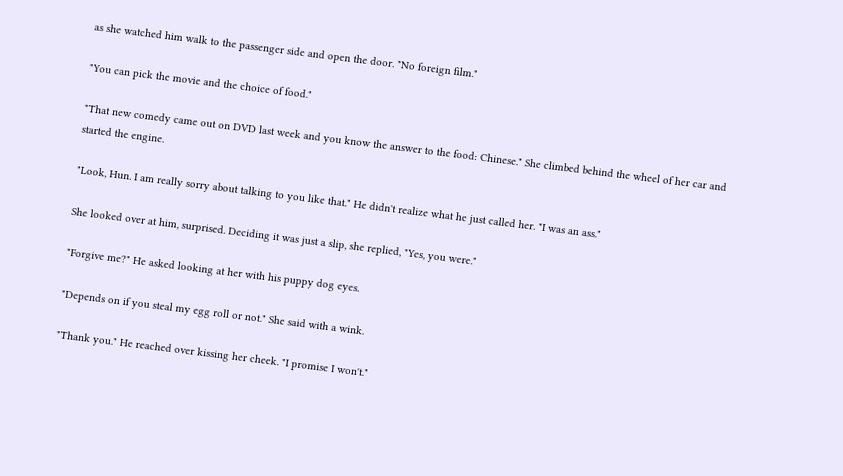as she watched him walk to the passenger side and open the door. "No foreign film."

"You can pick the movie and the choice of food."

"That new comedy came out on DVD last week and you know the answer to the food: Chinese." She climbed behind the wheel of her car and started the engine.

"Look, Hun. I am really sorry about talking to you like that." He didn't realize what he just called her. "I was an ass."

She looked over at him, surprised. Deciding it was just a slip, she replied, "Yes, you were."

"Forgive me?" He asked looking at her with his puppy dog eyes.

"Depends on if you steal my egg roll or not." She said with a wink.

"Thank you." He reached over kissing her cheek. "I promise I won't."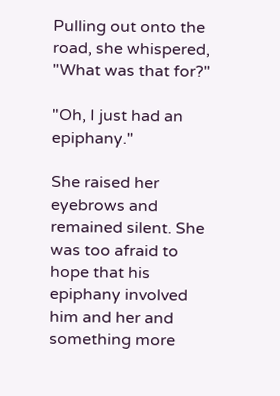Pulling out onto the road, she whispered, "What was that for?"

"Oh, I just had an epiphany."

She raised her eyebrows and remained silent. She was too afraid to hope that his epiphany involved him and her and something more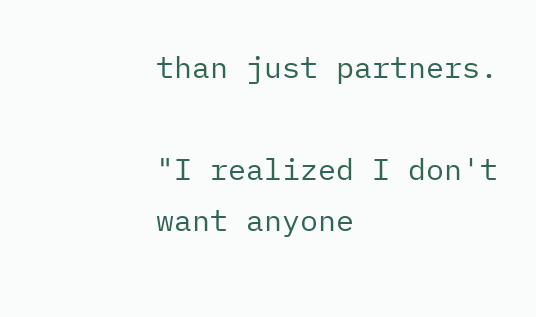than just partners.

"I realized I don't want anyone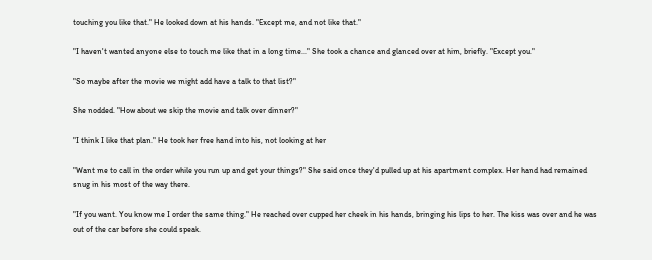touching you like that." He looked down at his hands. "Except me, and not like that."

"I haven't wanted anyone else to touch me like that in a long time..." She took a chance and glanced over at him, briefly. "Except you."

"So maybe after the movie we might add have a talk to that list?"

She nodded. "How about we skip the movie and talk over dinner?"

"I think I like that plan." He took her free hand into his, not looking at her

"Want me to call in the order while you run up and get your things?" She said once they'd pulled up at his apartment complex. Her hand had remained snug in his most of the way there.

"If you want. You know me I order the same thing." He reached over cupped her cheek in his hands, bringing his lips to her. The kiss was over and he was out of the car before she could speak.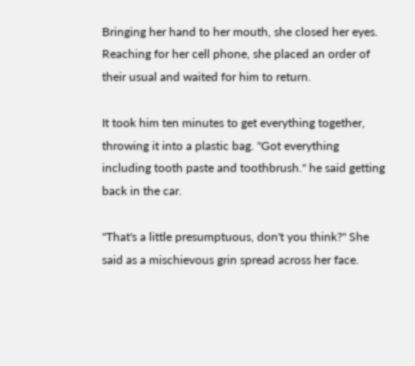Bringing her hand to her mouth, she closed her eyes. Reaching for her cell phone, she placed an order of their usual and waited for him to return.

It took him ten minutes to get everything together, throwing it into a plastic bag. "Got everything including tooth paste and toothbrush." he said getting back in the car.

"That's a little presumptuous, don't you think?" She said as a mischievous grin spread across her face.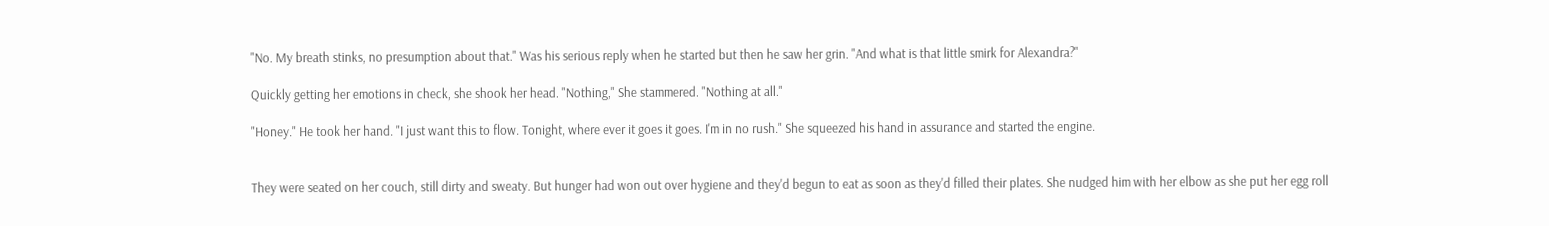"No. My breath stinks, no presumption about that." Was his serious reply when he started but then he saw her grin. "And what is that little smirk for Alexandra?"

Quickly getting her emotions in check, she shook her head. "Nothing," She stammered. "Nothing at all."

"Honey." He took her hand. "I just want this to flow. Tonight, where ever it goes it goes. I'm in no rush." She squeezed his hand in assurance and started the engine.


They were seated on her couch, still dirty and sweaty. But hunger had won out over hygiene and they'd begun to eat as soon as they'd filled their plates. She nudged him with her elbow as she put her egg roll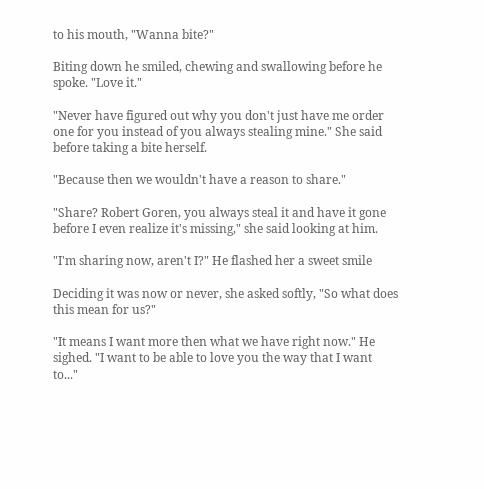to his mouth, "Wanna bite?"

Biting down he smiled, chewing and swallowing before he spoke. "Love it."

"Never have figured out why you don't just have me order one for you instead of you always stealing mine." She said before taking a bite herself.

"Because then we wouldn't have a reason to share."

"Share? Robert Goren, you always steal it and have it gone before I even realize it's missing," she said looking at him.

"I'm sharing now, aren't I?" He flashed her a sweet smile

Deciding it was now or never, she asked softly, "So what does this mean for us?"

"It means I want more then what we have right now." He sighed. "I want to be able to love you the way that I want to..."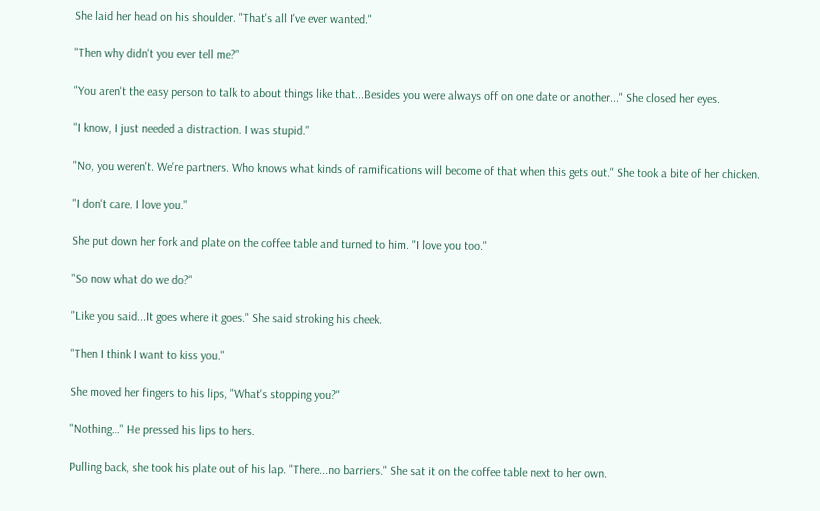She laid her head on his shoulder. "That's all I've ever wanted."

"Then why didn't you ever tell me?"

"You aren't the easy person to talk to about things like that...Besides you were always off on one date or another..." She closed her eyes.

"I know, I just needed a distraction. I was stupid."

"No, you weren't. We're partners. Who knows what kinds of ramifications will become of that when this gets out." She took a bite of her chicken.

"I don't care. I love you."

She put down her fork and plate on the coffee table and turned to him. "I love you too."

"So now what do we do?"

"Like you said...It goes where it goes." She said stroking his cheek.

"Then I think I want to kiss you."

She moved her fingers to his lips, "What's stopping you?"

"Nothing…" He pressed his lips to hers.

Pulling back, she took his plate out of his lap. "There...no barriers." She sat it on the coffee table next to her own.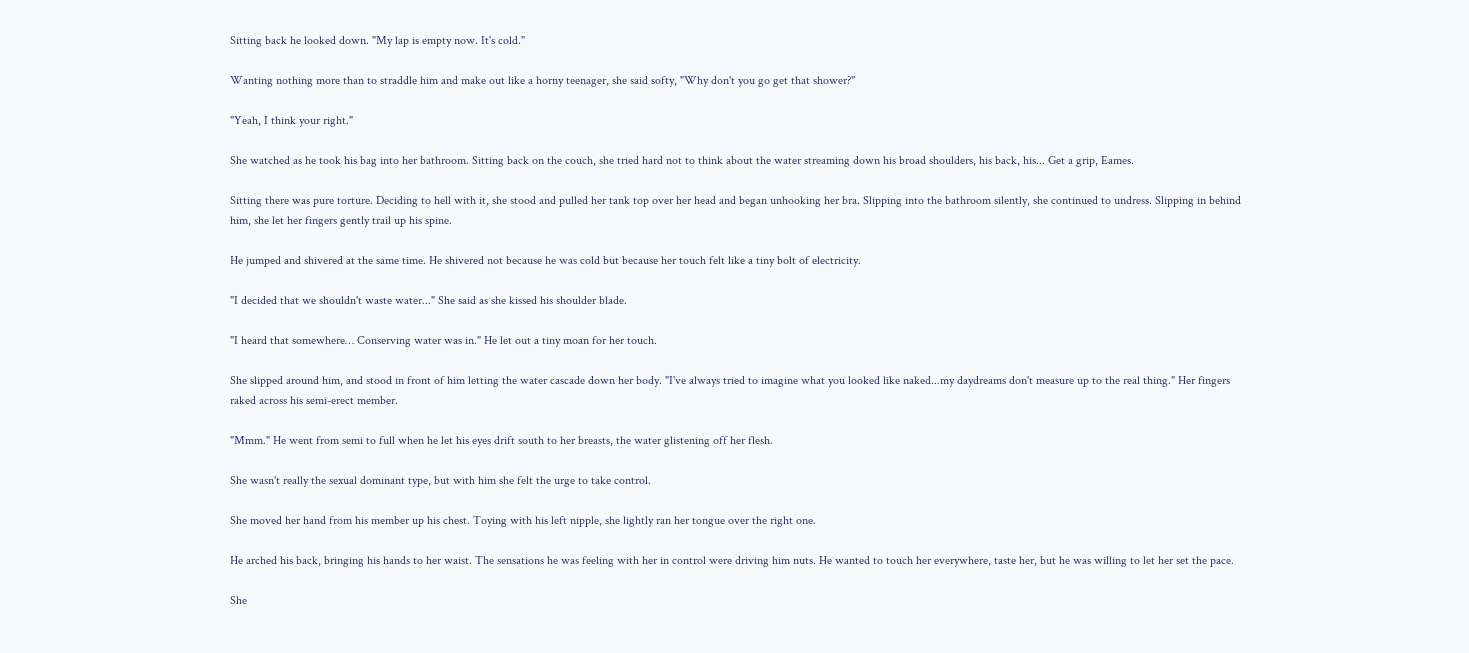Sitting back he looked down. "My lap is empty now. It's cold."

Wanting nothing more than to straddle him and make out like a horny teenager, she said softy, "Why don't you go get that shower?"

"Yeah, I think your right."

She watched as he took his bag into her bathroom. Sitting back on the couch, she tried hard not to think about the water streaming down his broad shoulders, his back, his... Get a grip, Eames.

Sitting there was pure torture. Deciding to hell with it, she stood and pulled her tank top over her head and began unhooking her bra. Slipping into the bathroom silently, she continued to undress. Slipping in behind him, she let her fingers gently trail up his spine.

He jumped and shivered at the same time. He shivered not because he was cold but because her touch felt like a tiny bolt of electricity.

"I decided that we shouldn't waste water..." She said as she kissed his shoulder blade.

"I heard that somewhere… Conserving water was in." He let out a tiny moan for her touch.

She slipped around him, and stood in front of him letting the water cascade down her body. "I've always tried to imagine what you looked like naked...my daydreams don't measure up to the real thing." Her fingers raked across his semi-erect member.

"Mmm." He went from semi to full when he let his eyes drift south to her breasts, the water glistening off her flesh.

She wasn't really the sexual dominant type, but with him she felt the urge to take control.

She moved her hand from his member up his chest. Toying with his left nipple, she lightly ran her tongue over the right one.

He arched his back, bringing his hands to her waist. The sensations he was feeling with her in control were driving him nuts. He wanted to touch her everywhere, taste her, but he was willing to let her set the pace.

She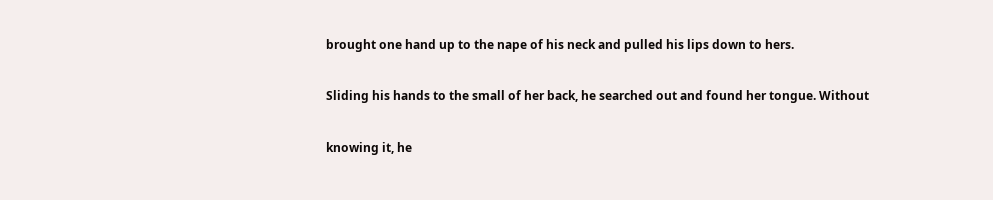brought one hand up to the nape of his neck and pulled his lips down to hers.

Sliding his hands to the small of her back, he searched out and found her tongue. Without

knowing it, he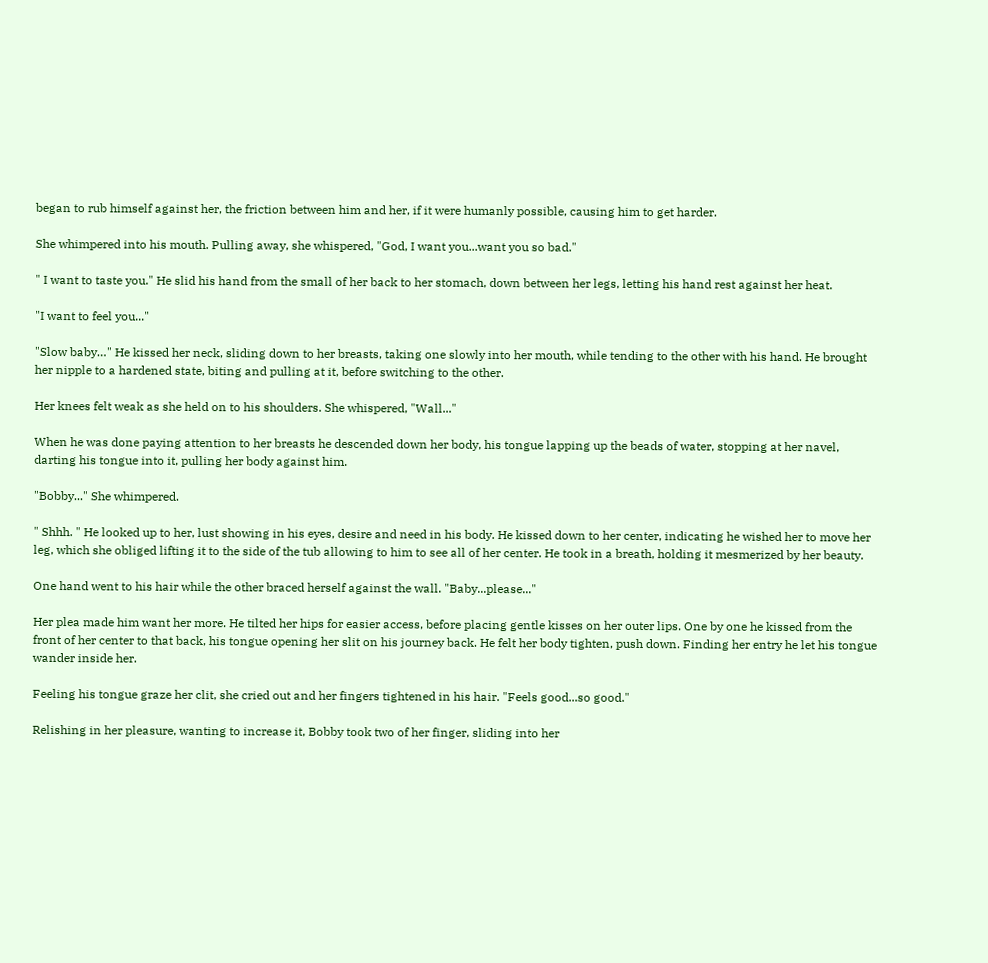began to rub himself against her, the friction between him and her, if it were humanly possible, causing him to get harder.

She whimpered into his mouth. Pulling away, she whispered, "God, I want you...want you so bad."

" I want to taste you." He slid his hand from the small of her back to her stomach, down between her legs, letting his hand rest against her heat.

"I want to feel you..."

"Slow baby…" He kissed her neck, sliding down to her breasts, taking one slowly into her mouth, while tending to the other with his hand. He brought her nipple to a hardened state, biting and pulling at it, before switching to the other.

Her knees felt weak as she held on to his shoulders. She whispered, "Wall..."

When he was done paying attention to her breasts he descended down her body, his tongue lapping up the beads of water, stopping at her navel, darting his tongue into it, pulling her body against him.

"Bobby..." She whimpered.

" Shhh. " He looked up to her, lust showing in his eyes, desire and need in his body. He kissed down to her center, indicating he wished her to move her leg, which she obliged lifting it to the side of the tub allowing to him to see all of her center. He took in a breath, holding it mesmerized by her beauty.

One hand went to his hair while the other braced herself against the wall. "Baby...please..."

Her plea made him want her more. He tilted her hips for easier access, before placing gentle kisses on her outer lips. One by one he kissed from the front of her center to that back, his tongue opening her slit on his journey back. He felt her body tighten, push down. Finding her entry he let his tongue wander inside her.

Feeling his tongue graze her clit, she cried out and her fingers tightened in his hair. "Feels good...so good."

Relishing in her pleasure, wanting to increase it, Bobby took two of her finger, sliding into her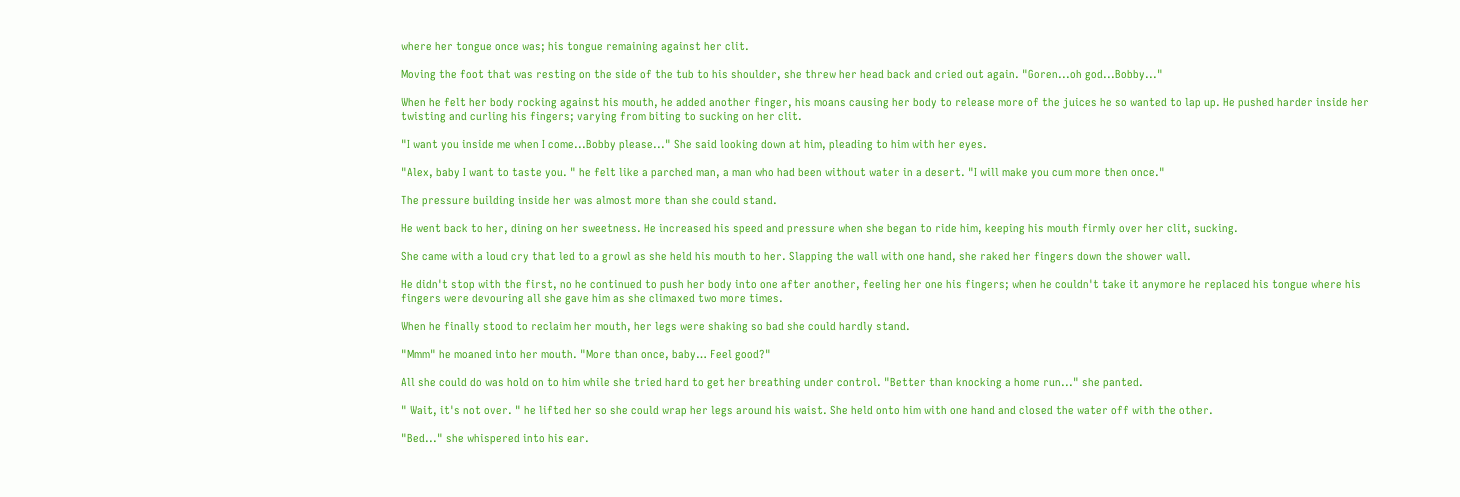where her tongue once was; his tongue remaining against her clit.

Moving the foot that was resting on the side of the tub to his shoulder, she threw her head back and cried out again. "Goren...oh god...Bobby..."

When he felt her body rocking against his mouth, he added another finger, his moans causing her body to release more of the juices he so wanted to lap up. He pushed harder inside her twisting and curling his fingers; varying from biting to sucking on her clit.

"I want you inside me when I come...Bobby please..." She said looking down at him, pleading to him with her eyes.

"Alex, baby I want to taste you. " he felt like a parched man, a man who had been without water in a desert. "I will make you cum more then once."

The pressure building inside her was almost more than she could stand.

He went back to her, dining on her sweetness. He increased his speed and pressure when she began to ride him, keeping his mouth firmly over her clit, sucking.

She came with a loud cry that led to a growl as she held his mouth to her. Slapping the wall with one hand, she raked her fingers down the shower wall.

He didn't stop with the first, no he continued to push her body into one after another, feeling her one his fingers; when he couldn't take it anymore he replaced his tongue where his fingers were devouring all she gave him as she climaxed two more times.

When he finally stood to reclaim her mouth, her legs were shaking so bad she could hardly stand.

"Mmm" he moaned into her mouth. "More than once, baby… Feel good?"

All she could do was hold on to him while she tried hard to get her breathing under control. "Better than knocking a home run..." she panted.

" Wait, it's not over. " he lifted her so she could wrap her legs around his waist. She held onto him with one hand and closed the water off with the other.

"Bed..." she whispered into his ear.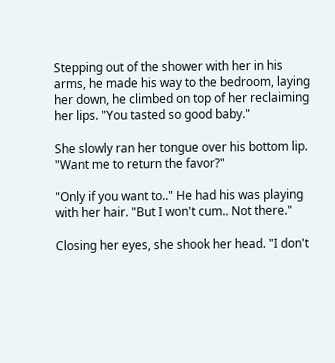Stepping out of the shower with her in his arms, he made his way to the bedroom, laying her down, he climbed on top of her reclaiming her lips. "You tasted so good baby."

She slowly ran her tongue over his bottom lip. "Want me to return the favor?"

"Only if you want to.." He had his was playing with her hair. "But I won't cum.. Not there."

Closing her eyes, she shook her head. "I don't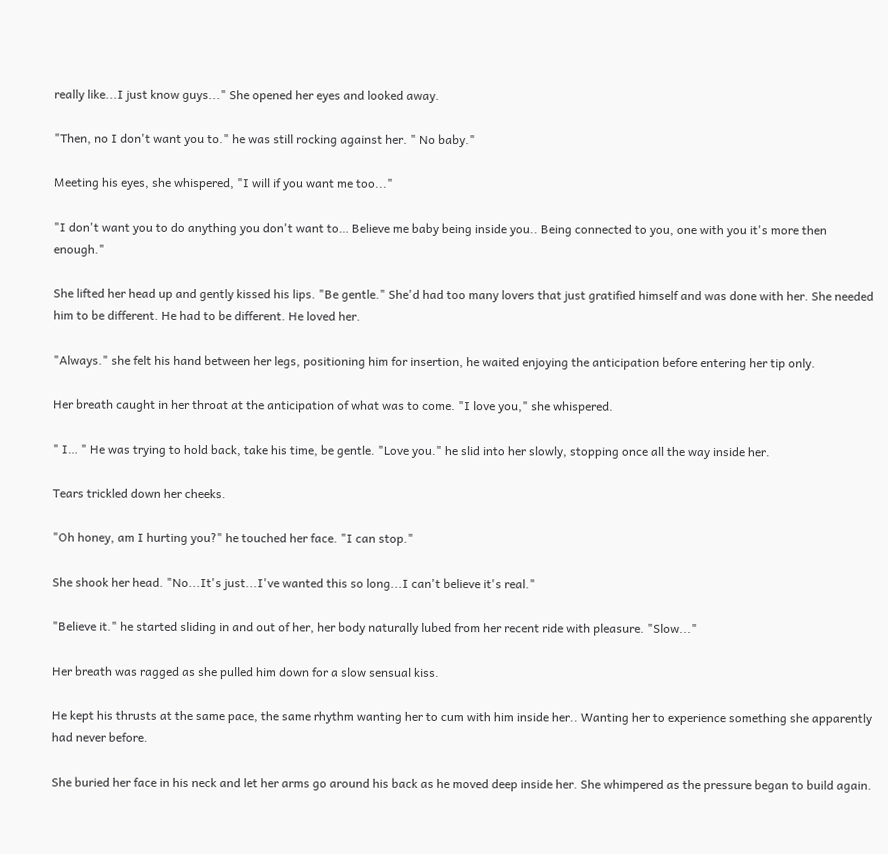really like...I just know guys..." She opened her eyes and looked away.

"Then, no I don't want you to." he was still rocking against her. " No baby."

Meeting his eyes, she whispered, "I will if you want me too..."

"I don't want you to do anything you don't want to… Believe me baby being inside you.. Being connected to you, one with you it's more then enough."

She lifted her head up and gently kissed his lips. "Be gentle." She'd had too many lovers that just gratified himself and was done with her. She needed him to be different. He had to be different. He loved her.

"Always." she felt his hand between her legs, positioning him for insertion, he waited enjoying the anticipation before entering her tip only.

Her breath caught in her throat at the anticipation of what was to come. "I love you," she whispered.

" I… " He was trying to hold back, take his time, be gentle. "Love you." he slid into her slowly, stopping once all the way inside her.

Tears trickled down her cheeks.

"Oh honey, am I hurting you?" he touched her face. "I can stop."

She shook her head. "No...It's just...I've wanted this so long...I can't believe it's real."

"Believe it." he started sliding in and out of her, her body naturally lubed from her recent ride with pleasure. "Slow..."

Her breath was ragged as she pulled him down for a slow sensual kiss.

He kept his thrusts at the same pace, the same rhythm wanting her to cum with him inside her.. Wanting her to experience something she apparently had never before.

She buried her face in his neck and let her arms go around his back as he moved deep inside her. She whimpered as the pressure began to build again.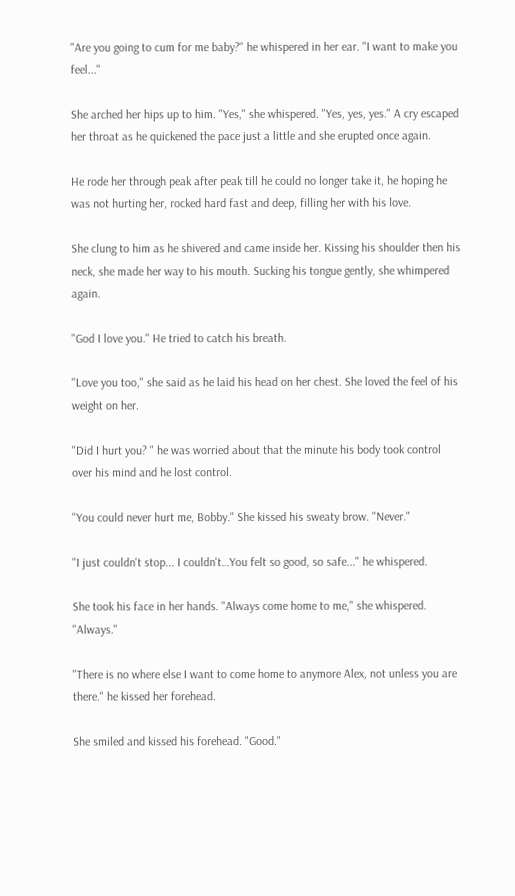"Are you going to cum for me baby?" he whispered in her ear. "I want to make you feel..."

She arched her hips up to him. "Yes," she whispered. "Yes, yes, yes." A cry escaped her throat as he quickened the pace just a little and she erupted once again.

He rode her through peak after peak till he could no longer take it, he hoping he was not hurting her, rocked hard fast and deep, filling her with his love.

She clung to him as he shivered and came inside her. Kissing his shoulder then his neck, she made her way to his mouth. Sucking his tongue gently, she whimpered again.

"God I love you." He tried to catch his breath.

"Love you too," she said as he laid his head on her chest. She loved the feel of his weight on her.

"Did I hurt you? " he was worried about that the minute his body took control over his mind and he lost control.

"You could never hurt me, Bobby." She kissed his sweaty brow. "Never."

"I just couldn't stop... I couldn't…You felt so good, so safe..." he whispered.

She took his face in her hands. "Always come home to me," she whispered. "Always."

"There is no where else I want to come home to anymore Alex, not unless you are there." he kissed her forehead.

She smiled and kissed his forehead. "Good."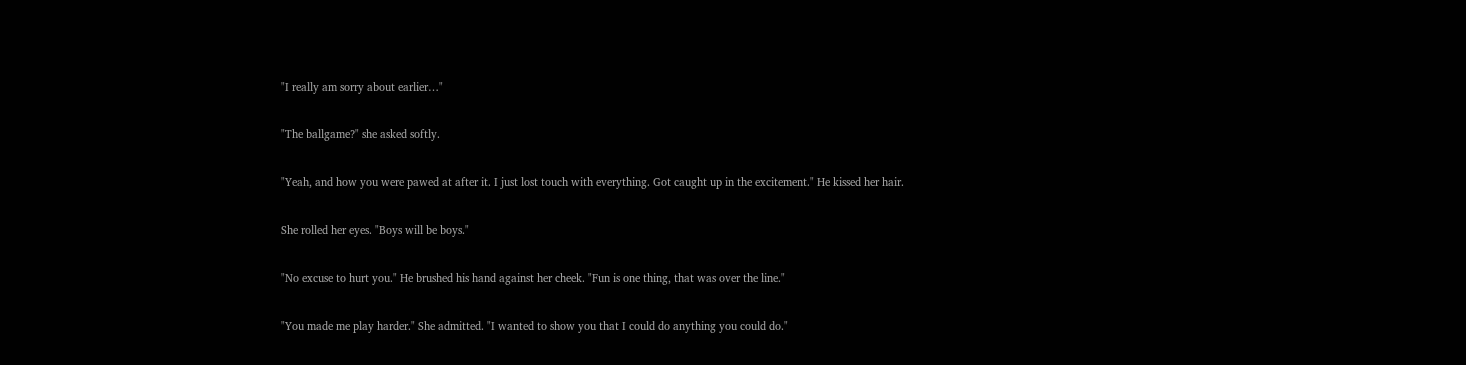"I really am sorry about earlier…"

"The ballgame?" she asked softly.

"Yeah, and how you were pawed at after it. I just lost touch with everything. Got caught up in the excitement." He kissed her hair.

She rolled her eyes. "Boys will be boys."

"No excuse to hurt you." He brushed his hand against her cheek. "Fun is one thing, that was over the line."

"You made me play harder." She admitted. "I wanted to show you that I could do anything you could do."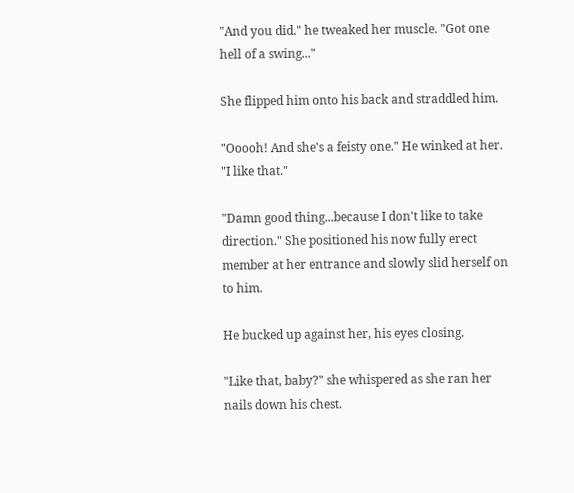"And you did." he tweaked her muscle. "Got one hell of a swing..."

She flipped him onto his back and straddled him.

"Ooooh! And she's a feisty one." He winked at her. "I like that."

"Damn good thing...because I don't like to take direction." She positioned his now fully erect member at her entrance and slowly slid herself on to him.

He bucked up against her, his eyes closing.

"Like that, baby?" she whispered as she ran her nails down his chest.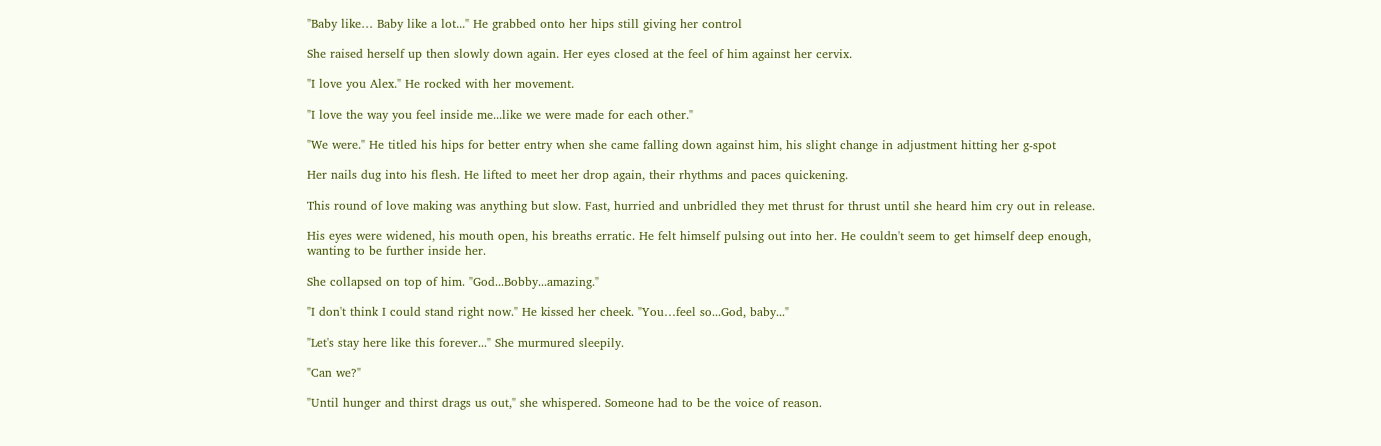"Baby like… Baby like a lot..." He grabbed onto her hips still giving her control

She raised herself up then slowly down again. Her eyes closed at the feel of him against her cervix.

"I love you Alex." He rocked with her movement.

"I love the way you feel inside me...like we were made for each other."

"We were." He titled his hips for better entry when she came falling down against him, his slight change in adjustment hitting her g-spot

Her nails dug into his flesh. He lifted to meet her drop again, their rhythms and paces quickening.

This round of love making was anything but slow. Fast, hurried and unbridled they met thrust for thrust until she heard him cry out in release.

His eyes were widened, his mouth open, his breaths erratic. He felt himself pulsing out into her. He couldn't seem to get himself deep enough, wanting to be further inside her.

She collapsed on top of him. "God...Bobby...amazing."

"I don't think I could stand right now." He kissed her cheek. "You…feel so...God, baby..."

"Let's stay here like this forever..." She murmured sleepily.

"Can we?"

"Until hunger and thirst drags us out," she whispered. Someone had to be the voice of reason.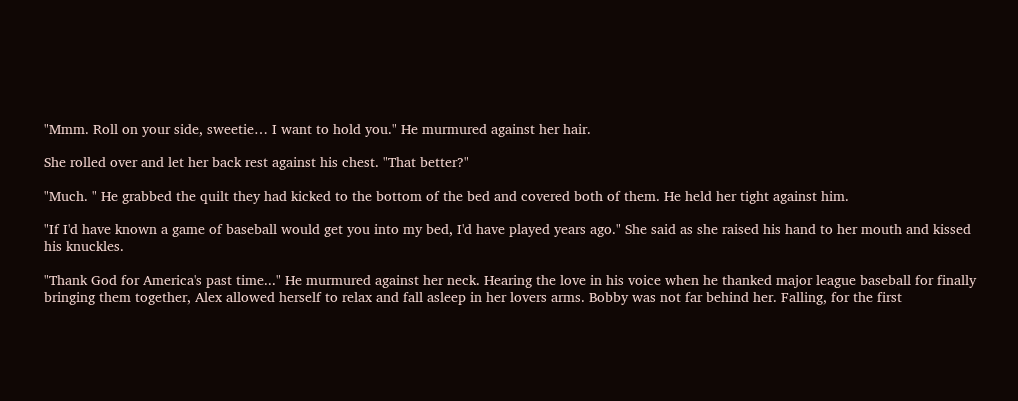"Mmm. Roll on your side, sweetie… I want to hold you." He murmured against her hair.

She rolled over and let her back rest against his chest. "That better?"

"Much. " He grabbed the quilt they had kicked to the bottom of the bed and covered both of them. He held her tight against him.

"If I'd have known a game of baseball would get you into my bed, I'd have played years ago." She said as she raised his hand to her mouth and kissed his knuckles.

"Thank God for America's past time..." He murmured against her neck. Hearing the love in his voice when he thanked major league baseball for finally bringing them together, Alex allowed herself to relax and fall asleep in her lovers arms. Bobby was not far behind her. Falling, for the first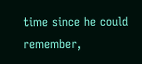time since he could remember,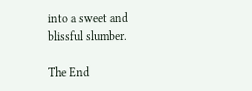into a sweet and blissful slumber.

The End